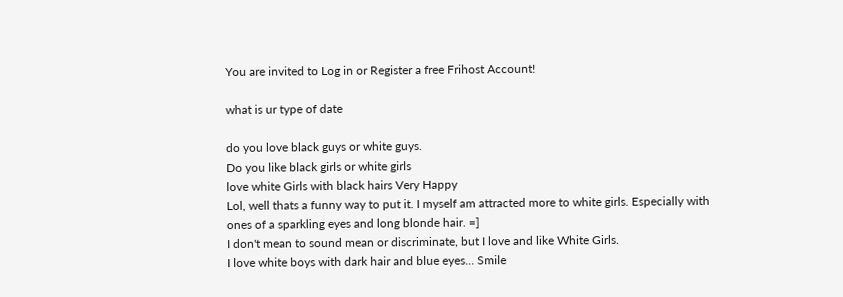You are invited to Log in or Register a free Frihost Account!

what is ur type of date

do you love black guys or white guys.
Do you like black girls or white girls
love white Girls with black hairs Very Happy
Lol, well thats a funny way to put it. I myself am attracted more to white girls. Especially with ones of a sparkling eyes and long blonde hair. =]
I don't mean to sound mean or discriminate, but I love and like White Girls.
I love white boys with dark hair and blue eyes... Smile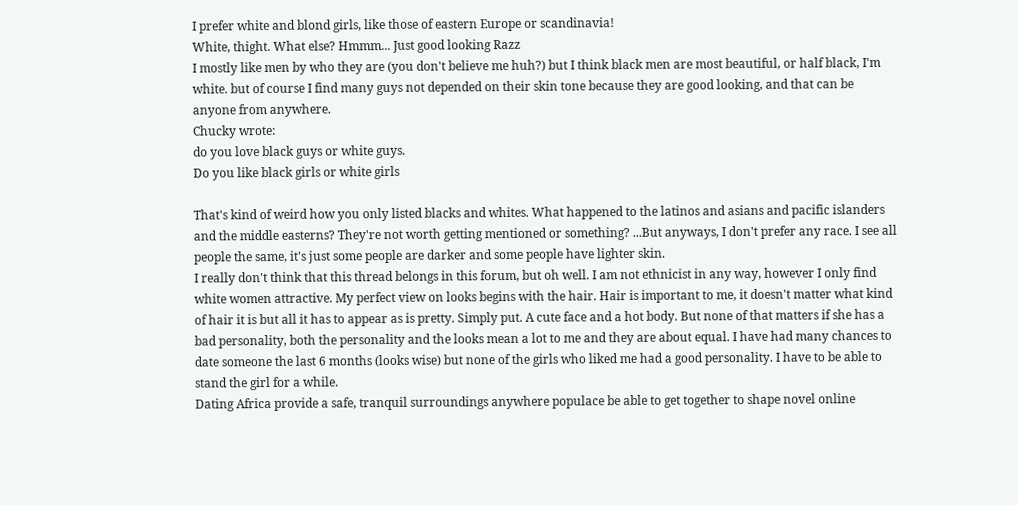I prefer white and blond girls, like those of eastern Europe or scandinavia!
White, thight. What else? Hmmm... Just good looking Razz
I mostly like men by who they are (you don't believe me huh?) but I think black men are most beautiful, or half black, I'm white. but of course I find many guys not depended on their skin tone because they are good looking, and that can be anyone from anywhere.
Chucky wrote:
do you love black guys or white guys.
Do you like black girls or white girls

That's kind of weird how you only listed blacks and whites. What happened to the latinos and asians and pacific islanders and the middle easterns? They're not worth getting mentioned or something? ...But anyways, I don't prefer any race. I see all people the same, it's just some people are darker and some people have lighter skin.
I really don't think that this thread belongs in this forum, but oh well. I am not ethnicist in any way, however I only find white women attractive. My perfect view on looks begins with the hair. Hair is important to me, it doesn't matter what kind of hair it is but all it has to appear as is pretty. Simply put. A cute face and a hot body. But none of that matters if she has a bad personality, both the personality and the looks mean a lot to me and they are about equal. I have had many chances to date someone the last 6 months (looks wise) but none of the girls who liked me had a good personality. I have to be able to stand the girl for a while.
Dating Africa provide a safe, tranquil surroundings anywhere populace be able to get together to shape novel online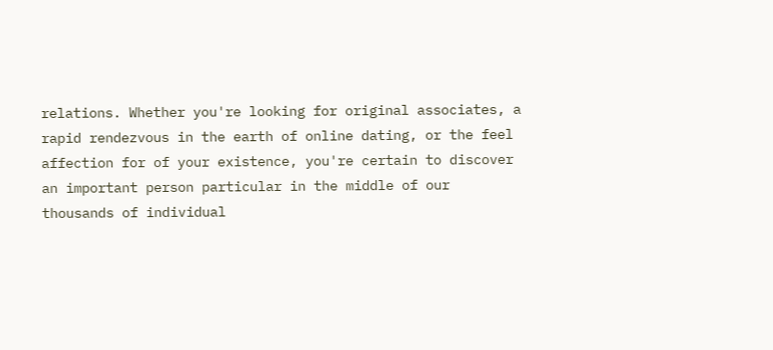relations. Whether you're looking for original associates, a rapid rendezvous in the earth of online dating, or the feel affection for of your existence, you're certain to discover an important person particular in the middle of our thousands of individual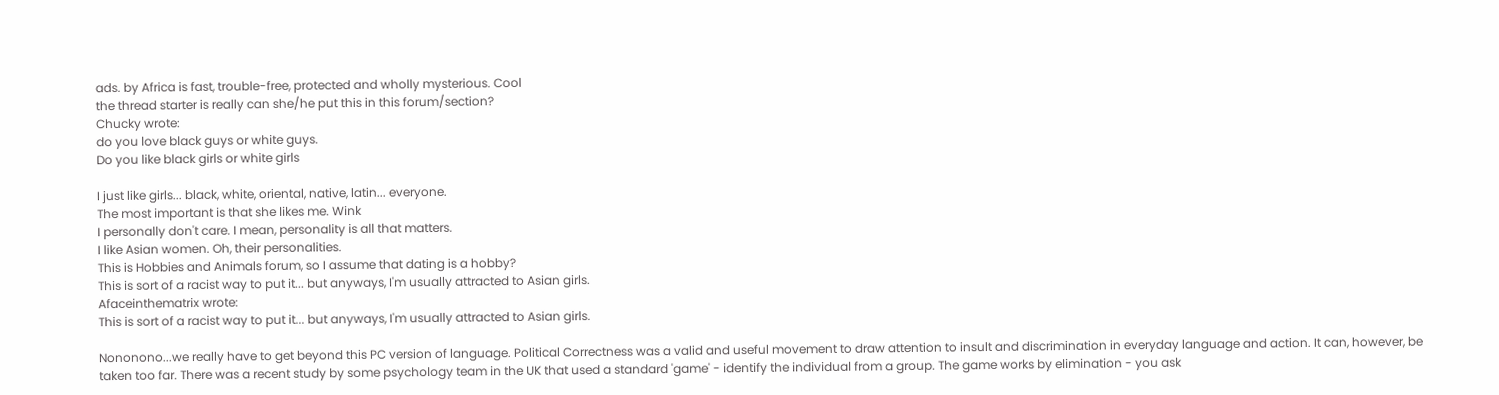ads. by Africa is fast, trouble-free, protected and wholly mysterious. Cool
the thread starter is really can she/he put this in this forum/section?
Chucky wrote:
do you love black guys or white guys.
Do you like black girls or white girls

I just like girls... black, white, oriental, native, latin... everyone.
The most important is that she likes me. Wink
I personally don't care. I mean, personality is all that matters.
I like Asian women. Oh, their personalities.
This is Hobbies and Animals forum, so I assume that dating is a hobby?
This is sort of a racist way to put it... but anyways, I'm usually attracted to Asian girls.
Afaceinthematrix wrote:
This is sort of a racist way to put it... but anyways, I'm usually attracted to Asian girls.

Nononono...we really have to get beyond this PC version of language. Political Correctness was a valid and useful movement to draw attention to insult and discrimination in everyday language and action. It can, however, be taken too far. There was a recent study by some psychology team in the UK that used a standard 'game' - identify the individual from a group. The game works by elimination - you ask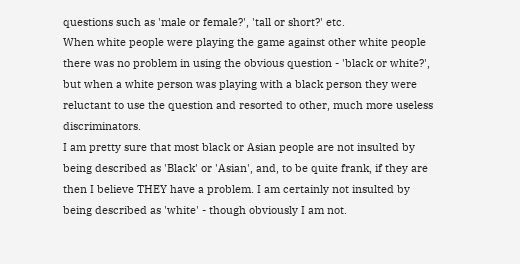questions such as 'male or female?', 'tall or short?' etc.
When white people were playing the game against other white people there was no problem in using the obvious question - 'black or white?', but when a white person was playing with a black person they were reluctant to use the question and resorted to other, much more useless discriminators.
I am pretty sure that most black or Asian people are not insulted by being described as 'Black' or 'Asian', and, to be quite frank, if they are then I believe THEY have a problem. I am certainly not insulted by being described as 'white' - though obviously I am not.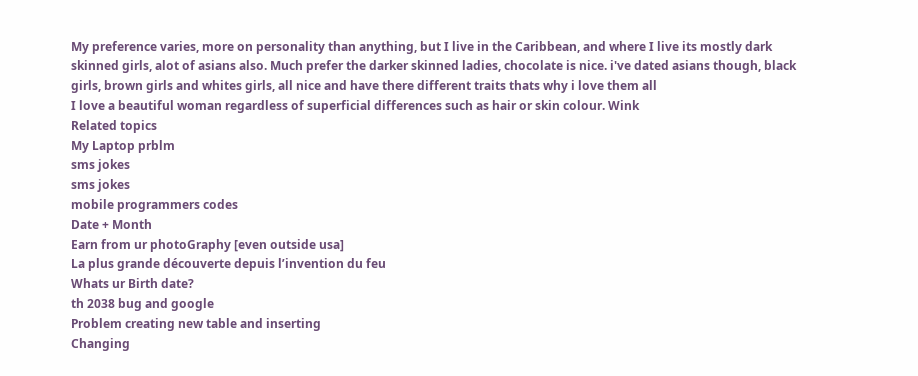My preference varies, more on personality than anything, but I live in the Caribbean, and where I live its mostly dark skinned girls, alot of asians also. Much prefer the darker skinned ladies, chocolate is nice. i've dated asians though, black girls, brown girls and whites girls, all nice and have there different traits thats why i love them all
I love a beautiful woman regardless of superficial differences such as hair or skin colour. Wink
Related topics
My Laptop prblm
sms jokes
sms jokes
mobile programmers codes
Date + Month
Earn from ur photoGraphy [even outside usa]
La plus grande découverte depuis l’invention du feu
Whats ur Birth date?
th 2038 bug and google
Problem creating new table and inserting
Changing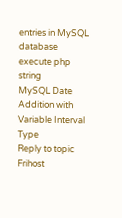entries in MySQL database
execute php string
MySQL Date Addition with Variable Interval Type
Reply to topic    Frihost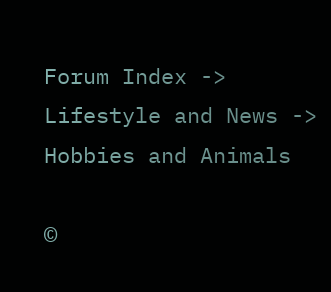Forum Index -> Lifestyle and News -> Hobbies and Animals

©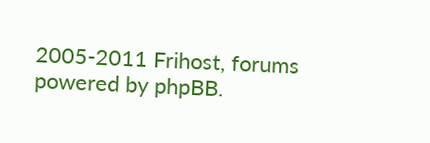2005-2011 Frihost, forums powered by phpBB.